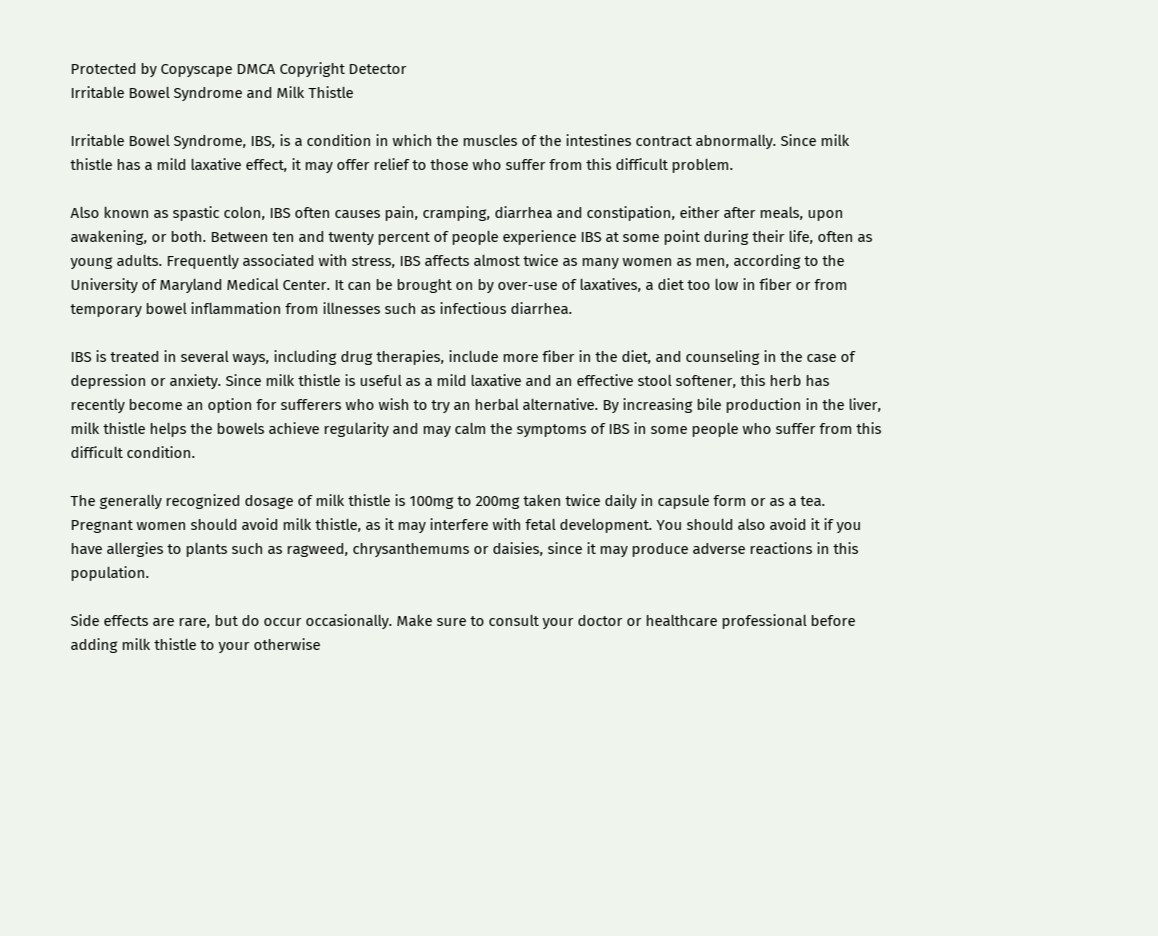Protected by Copyscape DMCA Copyright Detector
Irritable Bowel Syndrome and Milk Thistle

Irritable Bowel Syndrome, IBS, is a condition in which the muscles of the intestines contract abnormally. Since milk thistle has a mild laxative effect, it may offer relief to those who suffer from this difficult problem.

Also known as spastic colon, IBS often causes pain, cramping, diarrhea and constipation, either after meals, upon awakening, or both. Between ten and twenty percent of people experience IBS at some point during their life, often as young adults. Frequently associated with stress, IBS affects almost twice as many women as men, according to the University of Maryland Medical Center. It can be brought on by over-use of laxatives, a diet too low in fiber or from temporary bowel inflammation from illnesses such as infectious diarrhea.

IBS is treated in several ways, including drug therapies, include more fiber in the diet, and counseling in the case of depression or anxiety. Since milk thistle is useful as a mild laxative and an effective stool softener, this herb has recently become an option for sufferers who wish to try an herbal alternative. By increasing bile production in the liver, milk thistle helps the bowels achieve regularity and may calm the symptoms of IBS in some people who suffer from this difficult condition.

The generally recognized dosage of milk thistle is 100mg to 200mg taken twice daily in capsule form or as a tea. Pregnant women should avoid milk thistle, as it may interfere with fetal development. You should also avoid it if you have allergies to plants such as ragweed, chrysanthemums or daisies, since it may produce adverse reactions in this population.

Side effects are rare, but do occur occasionally. Make sure to consult your doctor or healthcare professional before adding milk thistle to your otherwise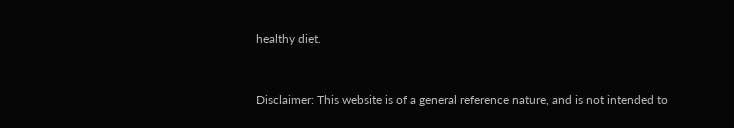healthy diet.


Disclaimer: This website is of a general reference nature, and is not intended to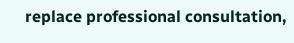replace professional consultation,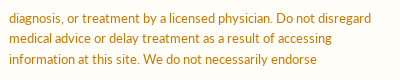diagnosis, or treatment by a licensed physician. Do not disregard medical advice or delay treatment as a result of accessing information at this site. We do not necessarily endorse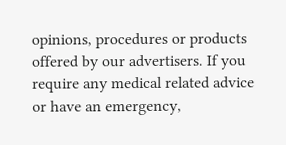opinions, procedures or products offered by our advertisers. If you require any medical related advice or have an emergency,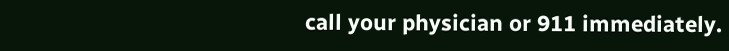call your physician or 911 immediately.